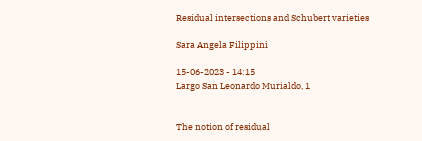Residual intersections and Schubert varieties

Sara Angela Filippini

15-06-2023 - 14:15
Largo San Leonardo Murialdo, 1


The notion of residual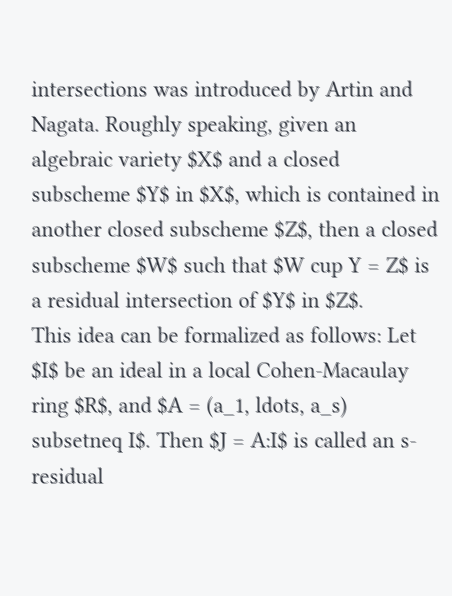intersections was introduced by Artin and Nagata. Roughly speaking, given an algebraic variety $X$ and a closed subscheme $Y$ in $X$, which is contained in another closed subscheme $Z$, then a closed subscheme $W$ such that $W cup Y = Z$ is a residual intersection of $Y$ in $Z$.
This idea can be formalized as follows: Let $I$ be an ideal in a local Cohen-Macaulay ring $R$, and $A = (a_1, ldots, a_s) subsetneq I$. Then $J = A:I$ is called an s-residual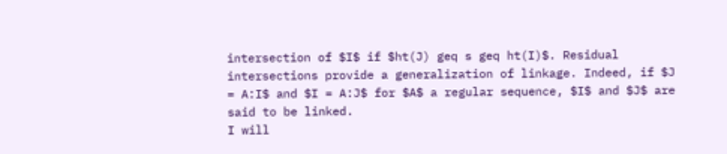intersection of $I$ if $ht(J) geq s geq ht(I)$. Residual intersections provide a generalization of linkage. Indeed, if $J = A:I$ and $I = A:J$ for $A$ a regular sequence, $I$ and $J$ are said to be linked.
I will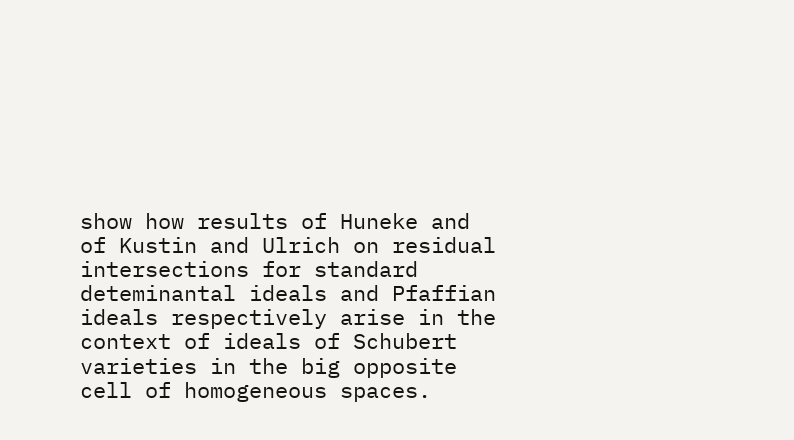show how results of Huneke and of Kustin and Ulrich on residual intersections for standard deteminantal ideals and Pfaffian ideals respectively arise in the context of ideals of Schubert varieties in the big opposite cell of homogeneous spaces.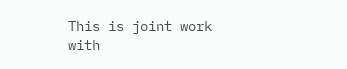This is joint work with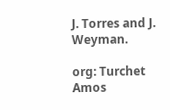J. Torres and J. Weyman.

org: Turchet Amos